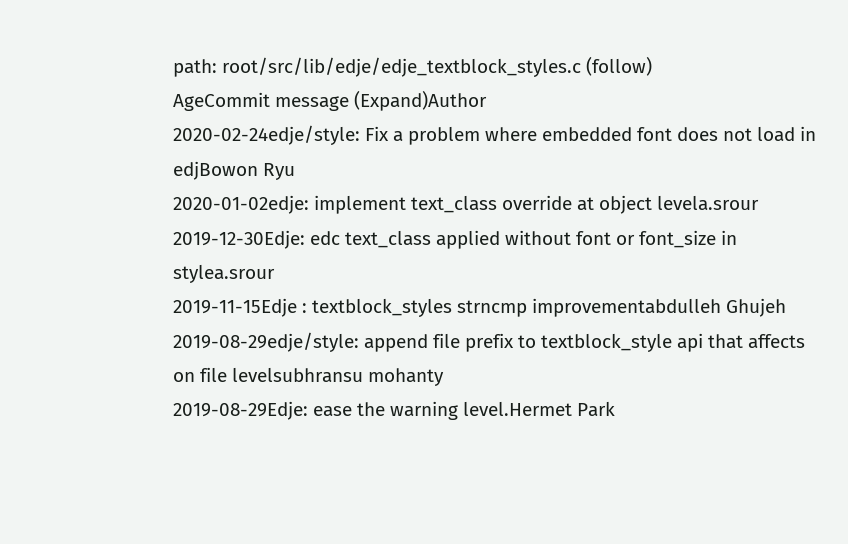path: root/src/lib/edje/edje_textblock_styles.c (follow)
AgeCommit message (Expand)Author
2020-02-24edje/style: Fix a problem where embedded font does not load in edjBowon Ryu
2020-01-02edje: implement text_class override at object levela.srour
2019-12-30Edje: edc text_class applied without font or font_size in stylea.srour
2019-11-15Edje : textblock_styles strncmp improvementabdulleh Ghujeh
2019-08-29edje/style: append file prefix to textblock_style api that affects on file levelsubhransu mohanty
2019-08-29Edje: ease the warning level.Hermet Park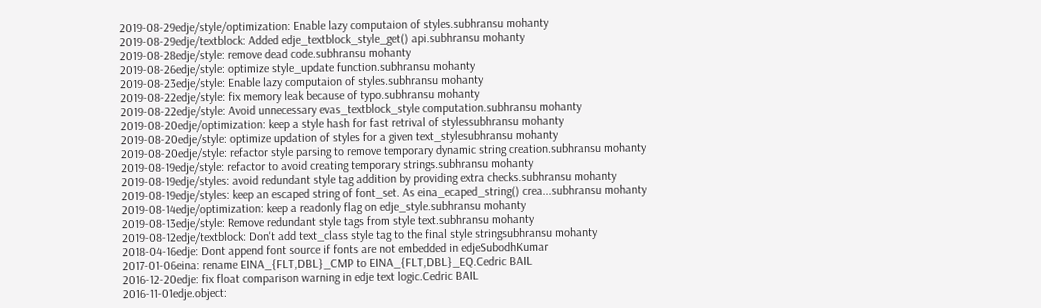2019-08-29edje/style/optimization: Enable lazy computaion of styles.subhransu mohanty
2019-08-29edje/textblock: Added edje_textblock_style_get() api.subhransu mohanty
2019-08-28edje/style: remove dead code.subhransu mohanty
2019-08-26edje/style: optimize style_update function.subhransu mohanty
2019-08-23edje/style: Enable lazy computaion of styles.subhransu mohanty
2019-08-22edje/style: fix memory leak because of typo.subhransu mohanty
2019-08-22edje/style: Avoid unnecessary evas_textblock_style computation.subhransu mohanty
2019-08-20edje/optimization: keep a style hash for fast retrival of stylessubhransu mohanty
2019-08-20edje/style: optimize updation of styles for a given text_stylesubhransu mohanty
2019-08-20edje/style: refactor style parsing to remove temporary dynamic string creation.subhransu mohanty
2019-08-19edje/style: refactor to avoid creating temporary strings.subhransu mohanty
2019-08-19edje/styles: avoid redundant style tag addition by providing extra checks.subhransu mohanty
2019-08-19edje/styles: keep an escaped string of font_set. As eina_ecaped_string() crea...subhransu mohanty
2019-08-14edje/optimization: keep a readonly flag on edje_style.subhransu mohanty
2019-08-13edje/style: Remove redundant style tags from style text.subhransu mohanty
2019-08-12edje/textblock: Don't add text_class style tag to the final style stringsubhransu mohanty
2018-04-16edje: Dont append font source if fonts are not embedded in edjeSubodhKumar
2017-01-06eina: rename EINA_{FLT,DBL}_CMP to EINA_{FLT,DBL}_EQ.Cedric BAIL
2016-12-20edje: fix float comparison warning in edje text logic.Cedric BAIL
2016-11-01edje.object: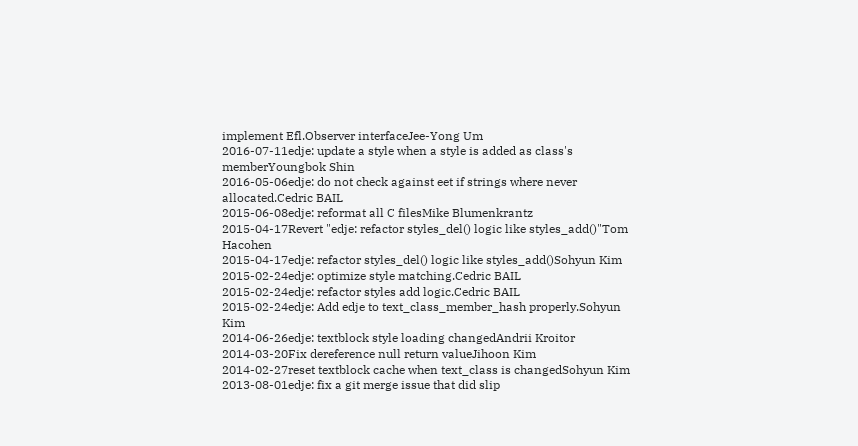implement Efl.Observer interfaceJee-Yong Um
2016-07-11edje: update a style when a style is added as class's memberYoungbok Shin
2016-05-06edje: do not check against eet if strings where never allocated.Cedric BAIL
2015-06-08edje: reformat all C filesMike Blumenkrantz
2015-04-17Revert "edje: refactor styles_del() logic like styles_add()"Tom Hacohen
2015-04-17edje: refactor styles_del() logic like styles_add()Sohyun Kim
2015-02-24edje: optimize style matching.Cedric BAIL
2015-02-24edje: refactor styles add logic.Cedric BAIL
2015-02-24edje: Add edje to text_class_member_hash properly.Sohyun Kim
2014-06-26edje: textblock style loading changedAndrii Kroitor
2014-03-20Fix dereference null return valueJihoon Kim
2014-02-27reset textblock cache when text_class is changedSohyun Kim
2013-08-01edje: fix a git merge issue that did slip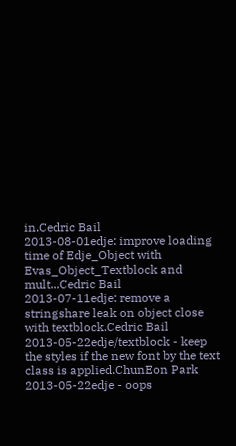in.Cedric Bail
2013-08-01edje: improve loading time of Edje_Object with Evas_Object_Textblock and mult...Cedric Bail
2013-07-11edje: remove a stringshare leak on object close with textblock.Cedric Bail
2013-05-22edje/textblock - keep the styles if the new font by the text class is applied.ChunEon Park
2013-05-22edje - oops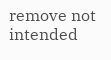remove not intended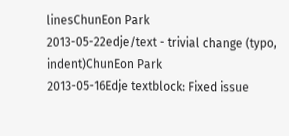linesChunEon Park
2013-05-22edje/text - trivial change (typo, indent)ChunEon Park
2013-05-16Edje textblock: Fixed issue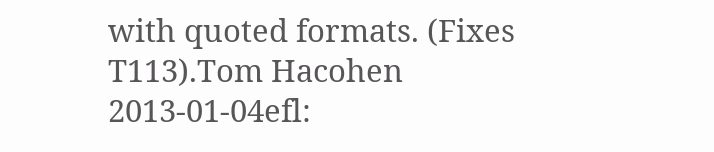with quoted formats. (Fixes T113).Tom Hacohen
2013-01-04efl: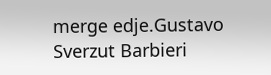merge edje.Gustavo Sverzut Barbieri